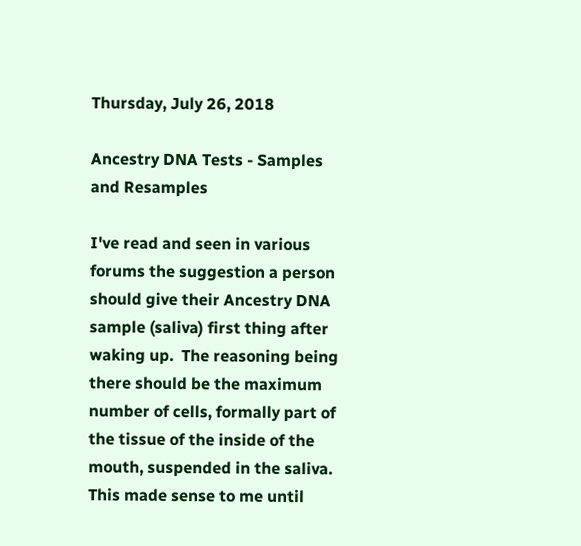Thursday, July 26, 2018

Ancestry DNA Tests - Samples and Resamples

I've read and seen in various forums the suggestion a person should give their Ancestry DNA sample (saliva) first thing after waking up.  The reasoning being there should be the maximum number of cells, formally part of the tissue of the inside of the mouth, suspended in the saliva.  This made sense to me until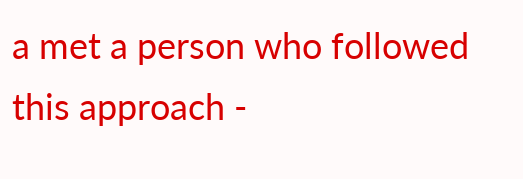a met a person who followed this approach -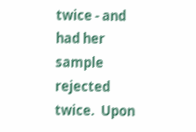twice - and had her sample rejected twice.  Upon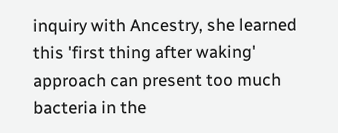inquiry with Ancestry, she learned this 'first thing after waking' approach can present too much bacteria in the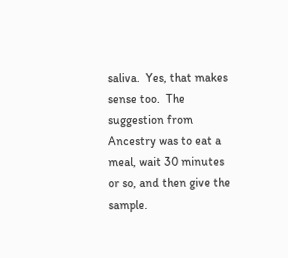saliva.  Yes, that makes sense too.  The suggestion from Ancestry was to eat a meal, wait 30 minutes or so, and then give the sample.